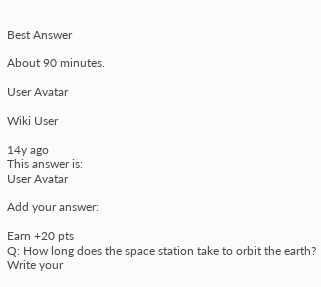Best Answer

About 90 minutes.

User Avatar

Wiki User

14y ago
This answer is:
User Avatar

Add your answer:

Earn +20 pts
Q: How long does the space station take to orbit the earth?
Write your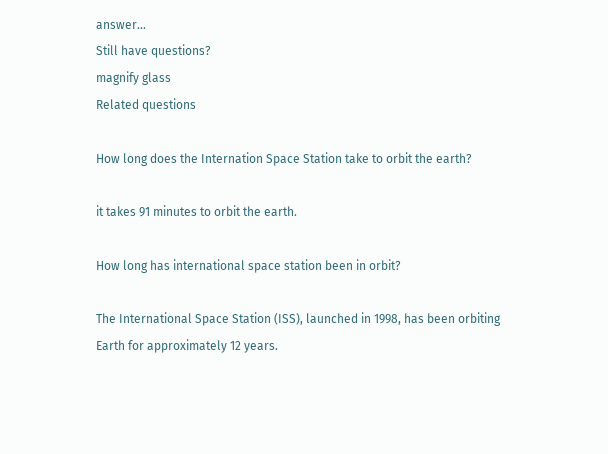answer...
Still have questions?
magnify glass
Related questions

How long does the Internation Space Station take to orbit the earth?

it takes 91 minutes to orbit the earth.

How long has international space station been in orbit?

The International Space Station (ISS), launched in 1998, has been orbiting Earth for approximately 12 years.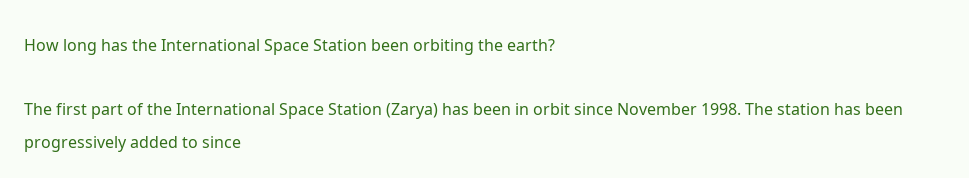How long has the International Space Station been orbiting the earth?

The first part of the International Space Station (Zarya) has been in orbit since November 1998. The station has been progressively added to since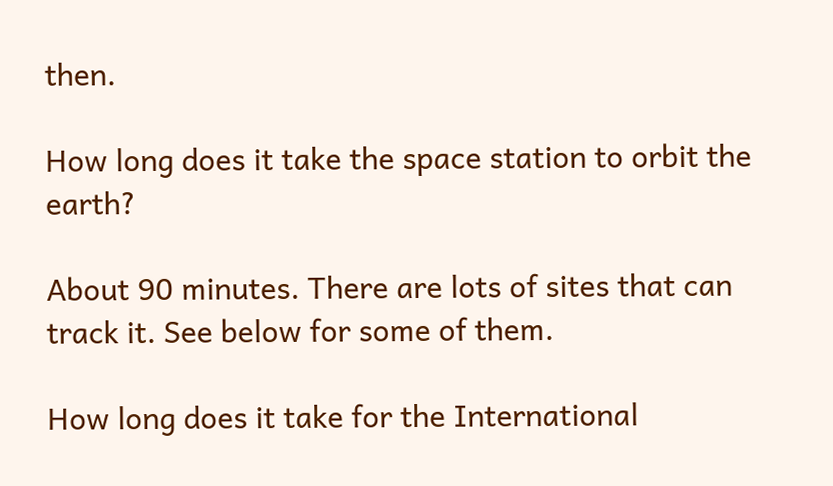then.

How long does it take the space station to orbit the earth?

About 90 minutes. There are lots of sites that can track it. See below for some of them.

How long does it take for the International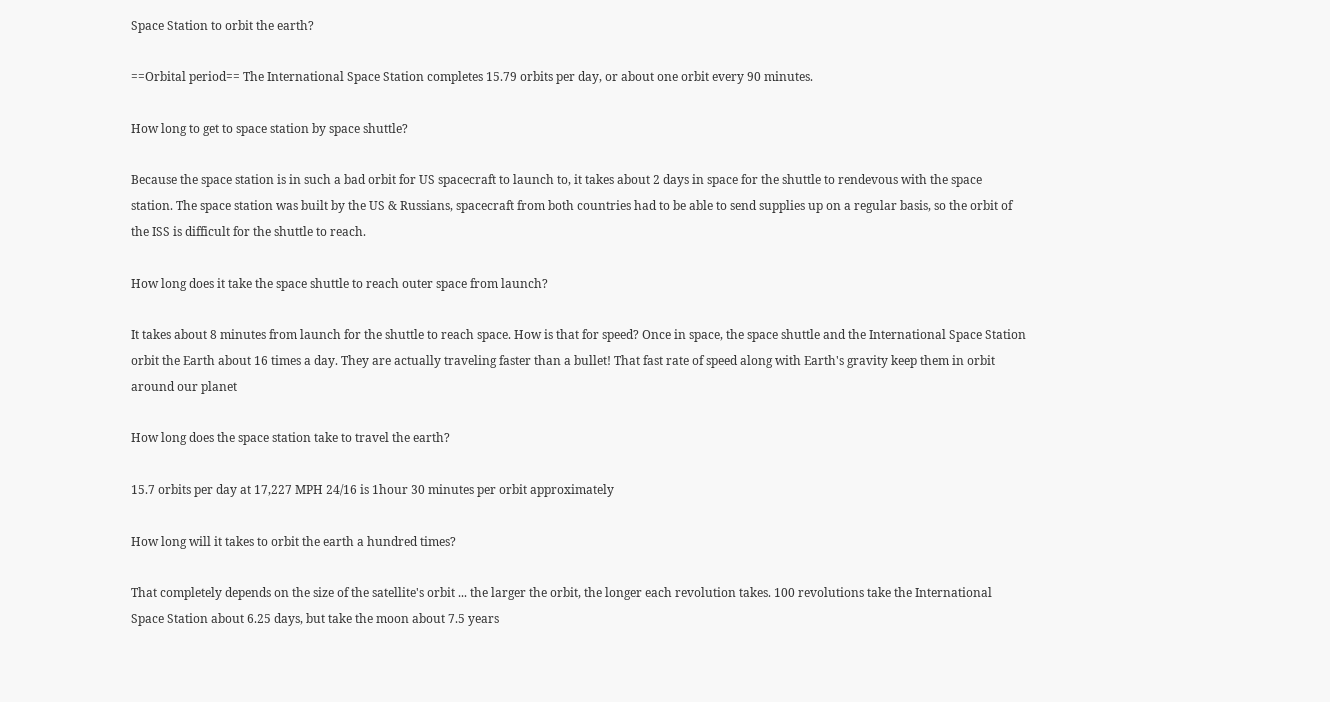Space Station to orbit the earth?

==Orbital period== The International Space Station completes 15.79 orbits per day, or about one orbit every 90 minutes.

How long to get to space station by space shuttle?

Because the space station is in such a bad orbit for US spacecraft to launch to, it takes about 2 days in space for the shuttle to rendevous with the space station. The space station was built by the US & Russians, spacecraft from both countries had to be able to send supplies up on a regular basis, so the orbit of the ISS is difficult for the shuttle to reach.

How long does it take the space shuttle to reach outer space from launch?

It takes about 8 minutes from launch for the shuttle to reach space. How is that for speed? Once in space, the space shuttle and the International Space Station orbit the Earth about 16 times a day. They are actually traveling faster than a bullet! That fast rate of speed along with Earth's gravity keep them in orbit around our planet

How long does the space station take to travel the earth?

15.7 orbits per day at 17,227 MPH 24/16 is 1hour 30 minutes per orbit approximately

How long will it takes to orbit the earth a hundred times?

That completely depends on the size of the satellite's orbit ... the larger the orbit, the longer each revolution takes. 100 revolutions take the International Space Station about 6.25 days, but take the moon about 7.5 years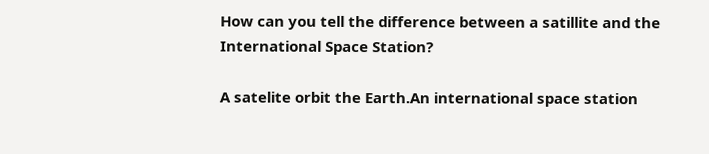How can you tell the difference between a satillite and the International Space Station?

A satelite orbit the Earth.An international space station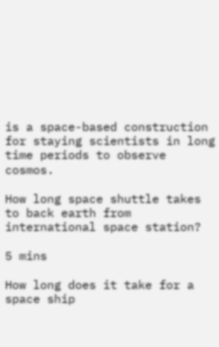is a space-based construction for staying scientists in long time periods to observe cosmos.

How long space shuttle takes to back earth from international space station?

5 mins

How long does it take for a space ship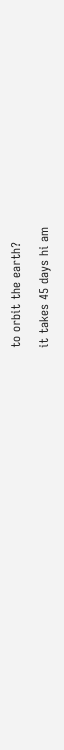to orbit the earth?

it takes 45 days hi am